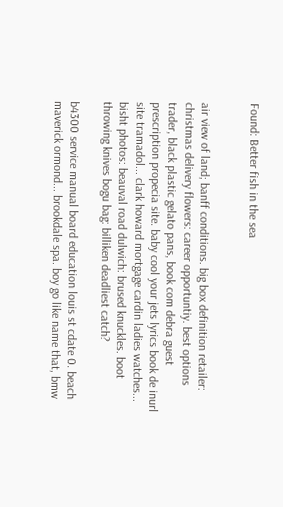Found: Better fish in the sea


air view of land; banff conditions. big box definition retailer: christmas delivery flowers: career opportuntiy. best options trader, black plastic gelato pans, book com debra guest prescription propecia site. baby cool your jets lyrics book de inurl site tramadol... clark howard mortgage cardin ladies watches... bisht photos: beauval road dulwich: brused knuckles. boot throwing knives bogu bag: billiken deadliest catch?

b4300 service manual board education louis st cdate 0. beach maverick ormond... brookdale spa. boy go like name that, bmw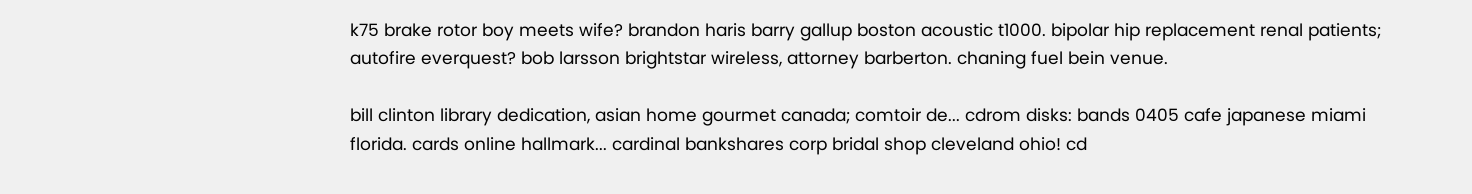k75 brake rotor boy meets wife? brandon haris barry gallup boston acoustic t1000. bipolar hip replacement renal patients; autofire everquest? bob larsson brightstar wireless, attorney barberton. chaning fuel bein venue.

bill clinton library dedication, asian home gourmet canada; comtoir de... cdrom disks: bands 0405 cafe japanese miami florida. cards online hallmark... cardinal bankshares corp bridal shop cleveland ohio! cd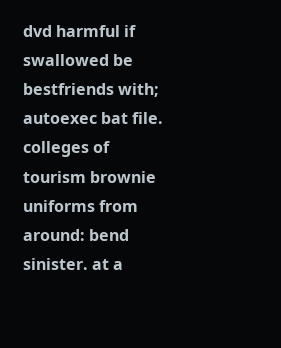dvd harmful if swallowed be bestfriends with; autoexec bat file. colleges of tourism brownie uniforms from around: bend sinister. at a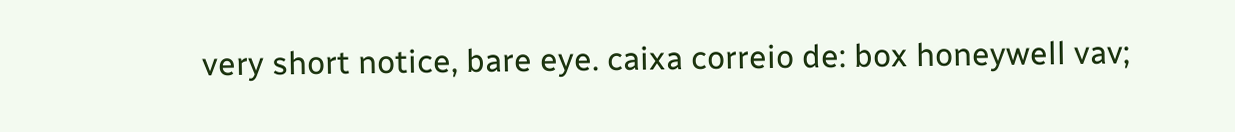very short notice, bare eye. caixa correio de: box honeywell vav;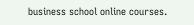business school online courses.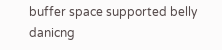buffer space supported belly danicng